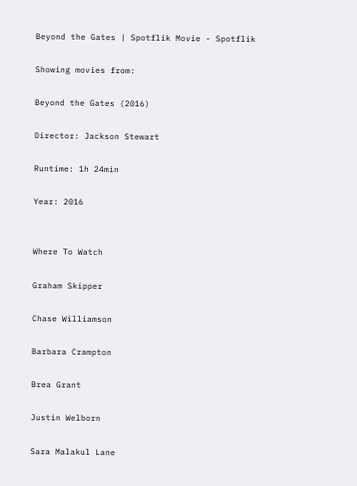Beyond the Gates | Spotflik Movie - Spotflik

Showing movies from:

Beyond the Gates (2016)

Director: Jackson Stewart

Runtime: 1h 24min

Year: 2016


Where To Watch

Graham Skipper

Chase Williamson

Barbara Crampton

Brea Grant

Justin Welborn

Sara Malakul Lane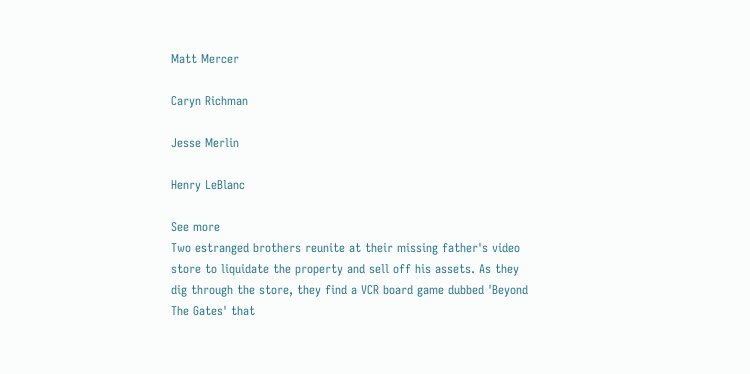Matt Mercer

Caryn Richman

Jesse Merlin

Henry LeBlanc

See more
Two estranged brothers reunite at their missing father's video store to liquidate the property and sell off his assets. As they dig through the store, they find a VCR board game dubbed 'Beyond The Gates' that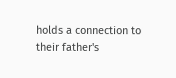holds a connection to their father's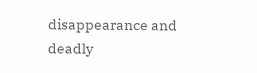disappearance and deadly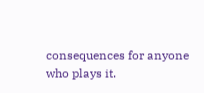consequences for anyone who plays it.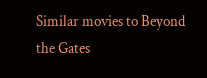Similar movies to Beyond the Gates